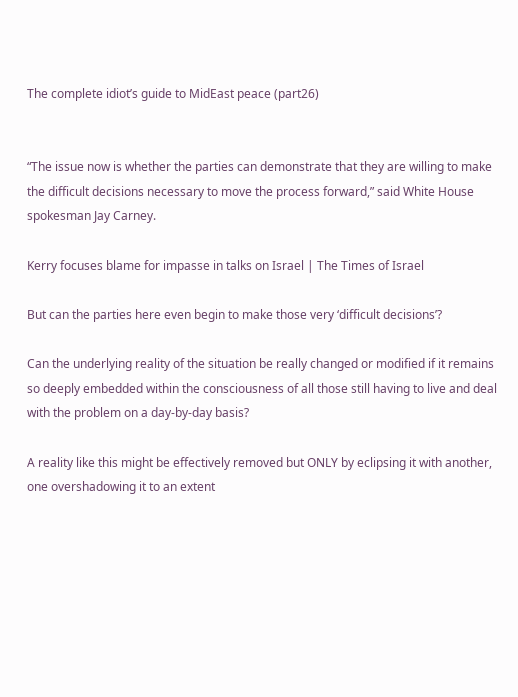The complete idiot’s guide to MidEast peace (part26)


“The issue now is whether the parties can demonstrate that they are willing to make the difficult decisions necessary to move the process forward,” said White House spokesman Jay Carney.

Kerry focuses blame for impasse in talks on Israel | The Times of Israel

But can the parties here even begin to make those very ‘difficult decisions’?

Can the underlying reality of the situation be really changed or modified if it remains so deeply embedded within the consciousness of all those still having to live and deal with the problem on a day-by-day basis?

A reality like this might be effectively removed but ONLY by eclipsing it with another, one overshadowing it to an extent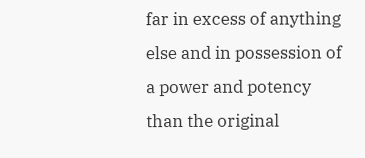far in excess of anything else and in possession of a power and potency than the original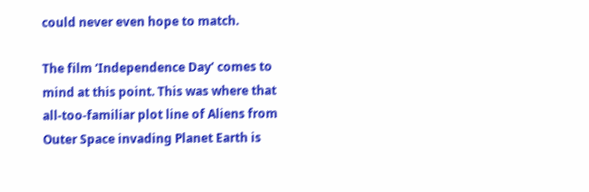could never even hope to match.

The film ‘Independence Day’ comes to mind at this point. This was where that all-too-familiar plot line of Aliens from Outer Space invading Planet Earth is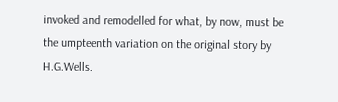invoked and remodelled for what, by now, must be the umpteenth variation on the original story by H.G.Wells.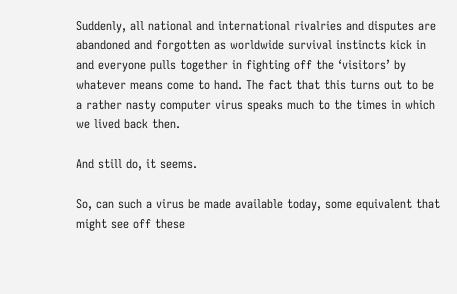Suddenly, all national and international rivalries and disputes are abandoned and forgotten as worldwide survival instincts kick in and everyone pulls together in fighting off the ‘visitors’ by whatever means come to hand. The fact that this turns out to be a rather nasty computer virus speaks much to the times in which we lived back then.

And still do, it seems.

So, can such a virus be made available today, some equivalent that might see off these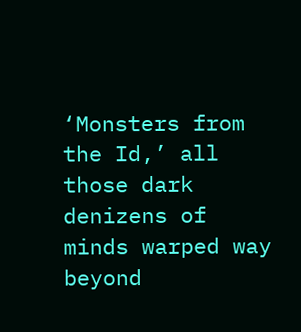‘Monsters from the Id,’ all those dark denizens of minds warped way beyond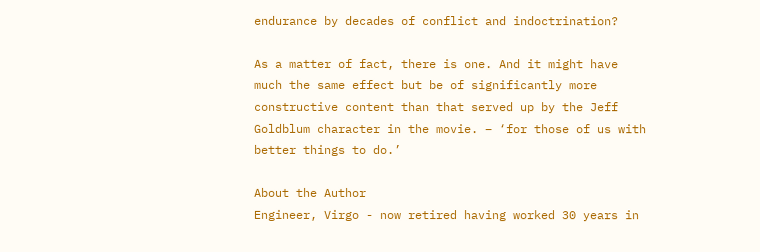endurance by decades of conflict and indoctrination?

As a matter of fact, there is one. And it might have much the same effect but be of significantly more constructive content than that served up by the Jeff Goldblum character in the movie. – ‘for those of us with better things to do.’

About the Author
Engineer, Virgo - now retired having worked 30 years in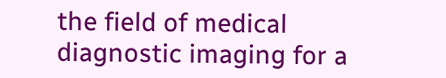the field of medical diagnostic imaging for a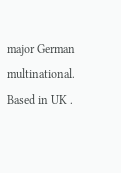major German multinational. Based in UK .